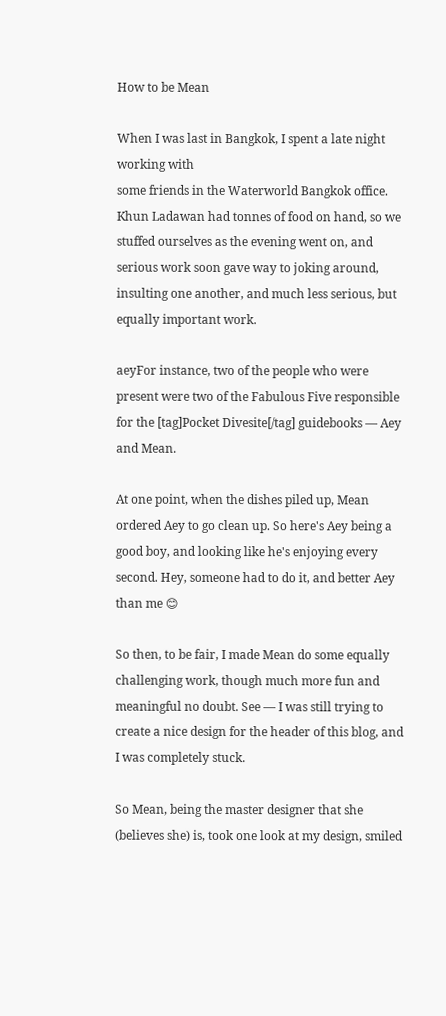How to be Mean

When I was last in Bangkok, I spent a late night working with
some friends in the Waterworld Bangkok office. Khun Ladawan had tonnes of food on hand, so we stuffed ourselves as the evening went on, and serious work soon gave way to joking around, insulting one another, and much less serious, but equally important work.

aeyFor instance, two of the people who were present were two of the Fabulous Five responsible for the [tag]Pocket Divesite[/tag] guidebooks — Aey and Mean.

At one point, when the dishes piled up, Mean ordered Aey to go clean up. So here's Aey being a good boy, and looking like he's enjoying every second. Hey, someone had to do it, and better Aey than me 😊

So then, to be fair, I made Mean do some equally challenging work, though much more fun and meaningful no doubt. See — I was still trying to create a nice design for the header of this blog, and I was completely stuck.

So Mean, being the master designer that she (believes she) is, took one look at my design, smiled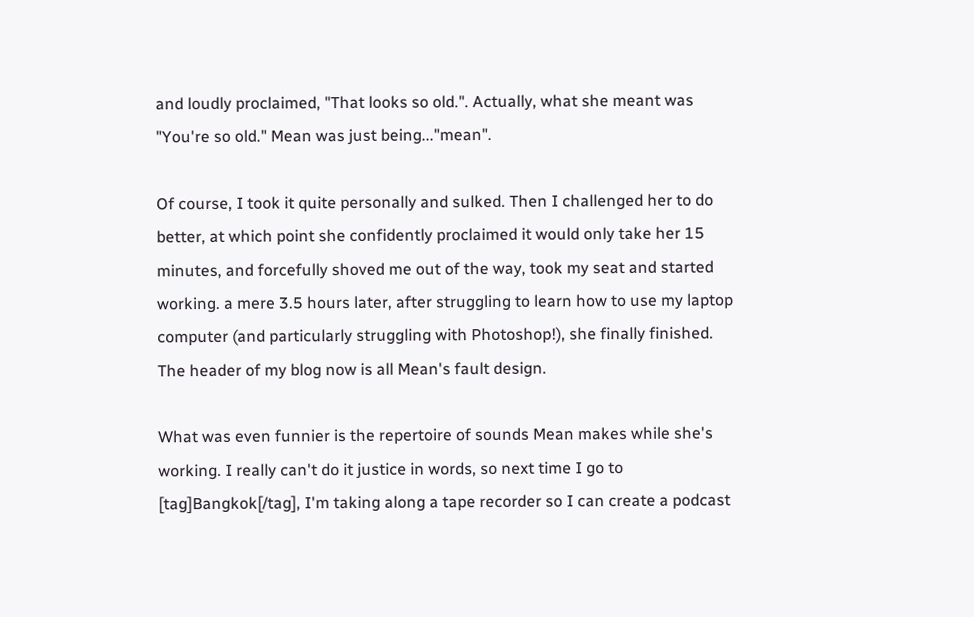and loudly proclaimed, "That looks so old.". Actually, what she meant was "You're so old." Mean was just being..."mean".

Of course, I took it quite personally and sulked. Then I challenged her to do better, at which point she confidently proclaimed it would only take her 15 minutes, and forcefully shoved me out of the way, took my seat and started working. a mere 3.5 hours later, after struggling to learn how to use my laptop computer (and particularly struggling with Photoshop!), she finally finished. The header of my blog now is all Mean's fault design.

What was even funnier is the repertoire of sounds Mean makes while she's working. I really can't do it justice in words, so next time I go to [tag]Bangkok[/tag], I'm taking along a tape recorder so I can create a podcast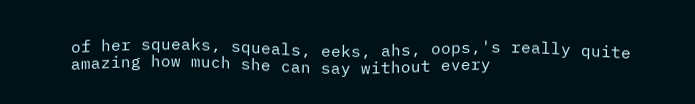of her squeaks, squeals, eeks, ahs, oops,'s really quite amazing how much she can say without every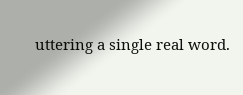uttering a single real word.